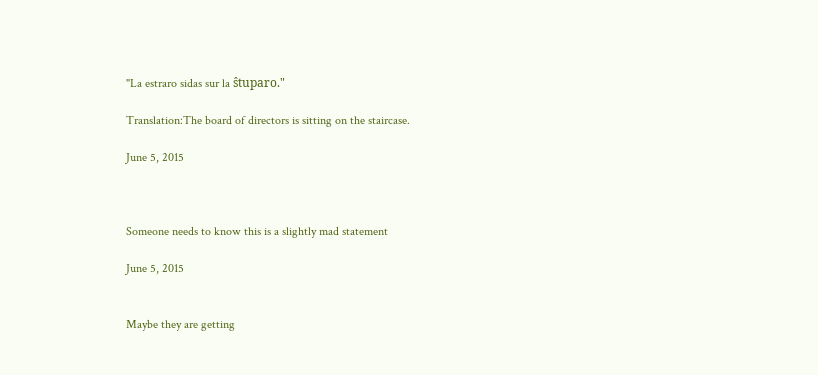"La estraro sidas sur la ŝtuparo."

Translation:The board of directors is sitting on the staircase.

June 5, 2015



Someone needs to know this is a slightly mad statement

June 5, 2015


Maybe they are getting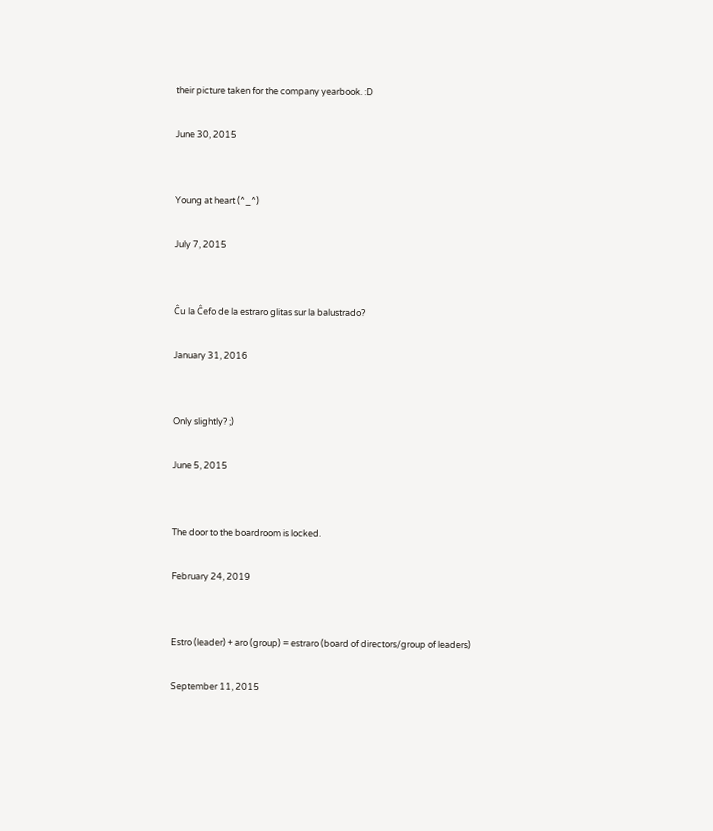their picture taken for the company yearbook. :D

June 30, 2015


Young at heart (^_^)

July 7, 2015


Ĉu la Ĉefo de la estraro glitas sur la balustrado?

January 31, 2016


Only slightly? ;)

June 5, 2015


The door to the boardroom is locked.

February 24, 2019


Estro (leader) + aro (group) = estraro (board of directors/group of leaders)

September 11, 2015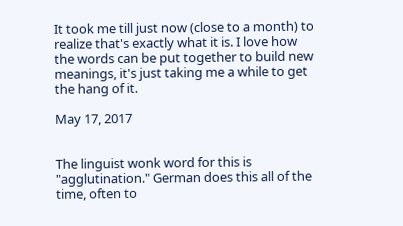It took me till just now (close to a month) to realize that's exactly what it is. I love how the words can be put together to build new meanings, it's just taking me a while to get the hang of it.

May 17, 2017


The linguist wonk word for this is "agglutination." German does this all of the time, often to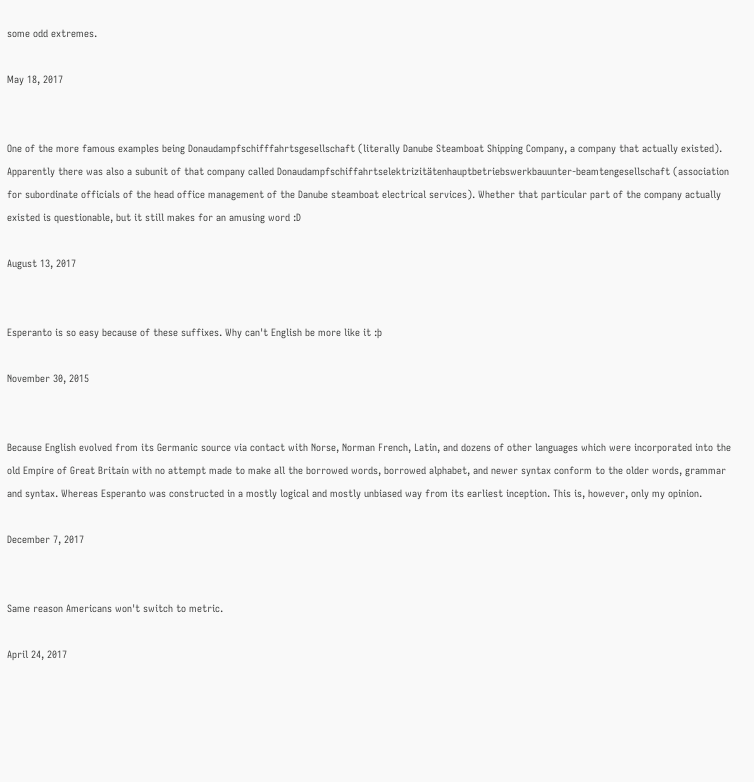some odd extremes.

May 18, 2017


One of the more famous examples being Donaudampfschifffahrtsgesellschaft (literally Danube Steamboat Shipping Company, a company that actually existed). Apparently there was also a subunit of that company called Donaudampfschiffahrtselektrizitätenhauptbetriebswerkbauunter-beamtengesellschaft (association for subordinate officials of the head office management of the Danube steamboat electrical services). Whether that particular part of the company actually existed is questionable, but it still makes for an amusing word :D

August 13, 2017


Esperanto is so easy because of these suffixes. Why can't English be more like it :þ

November 30, 2015


Because English evolved from its Germanic source via contact with Norse, Norman French, Latin, and dozens of other languages which were incorporated into the old Empire of Great Britain with no attempt made to make all the borrowed words, borrowed alphabet, and newer syntax conform to the older words, grammar and syntax. Whereas Esperanto was constructed in a mostly logical and mostly unbiased way from its earliest inception. This is, however, only my opinion.

December 7, 2017


Same reason Americans won't switch to metric.

April 24, 2017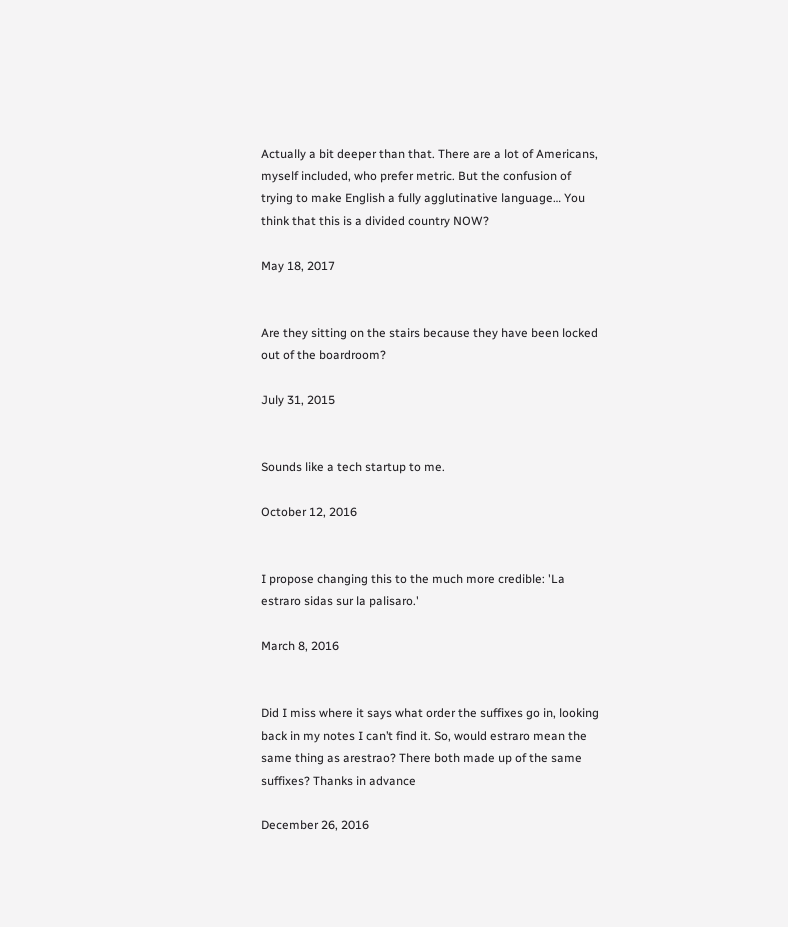Actually a bit deeper than that. There are a lot of Americans, myself included, who prefer metric. But the confusion of trying to make English a fully agglutinative language… You think that this is a divided country NOW?

May 18, 2017


Are they sitting on the stairs because they have been locked out of the boardroom?

July 31, 2015


Sounds like a tech startup to me.

October 12, 2016


I propose changing this to the much more credible: 'La estraro sidas sur la palisaro.'

March 8, 2016


Did I miss where it says what order the suffixes go in, looking back in my notes I can’t find it. So, would estraro mean the same thing as arestrao? There both made up of the same suffixes? Thanks in advance

December 26, 2016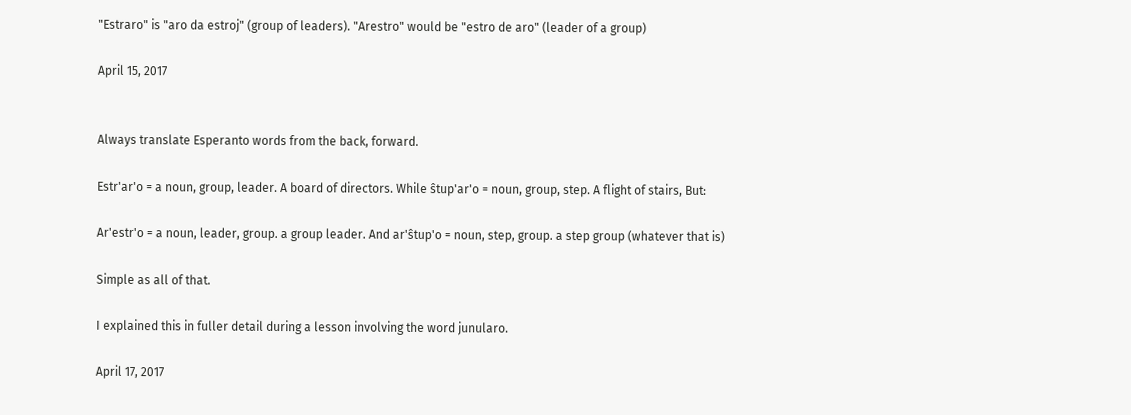"Estraro" is "aro da estroj" (group of leaders). "Arestro" would be "estro de aro" (leader of a group)

April 15, 2017


Always translate Esperanto words from the back, forward.

Estr'ar'o = a noun, group, leader. A board of directors. While ŝtup'ar'o = noun, group, step. A flight of stairs, But:

Ar'estr'o = a noun, leader, group. a group leader. And ar'ŝtup'o = noun, step, group. a step group (whatever that is)

Simple as all of that.

I explained this in fuller detail during a lesson involving the word junularo.

April 17, 2017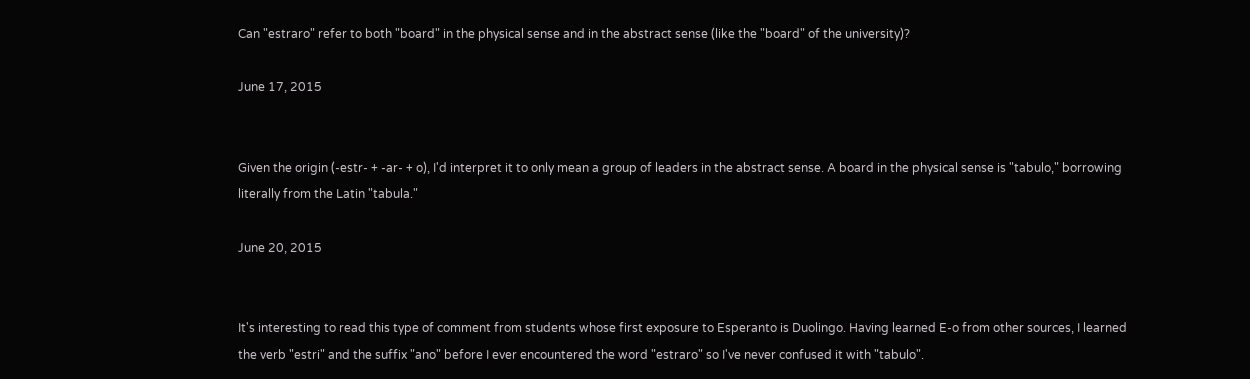Can "estraro" refer to both "board" in the physical sense and in the abstract sense (like the "board" of the university)?

June 17, 2015


Given the origin (-estr- + -ar- + o), I'd interpret it to only mean a group of leaders in the abstract sense. A board in the physical sense is "tabulo," borrowing literally from the Latin "tabula."

June 20, 2015


It's interesting to read this type of comment from students whose first exposure to Esperanto is Duolingo. Having learned E-o from other sources, I learned the verb "estri" and the suffix "ano" before I ever encountered the word "estraro" so I've never confused it with "tabulo".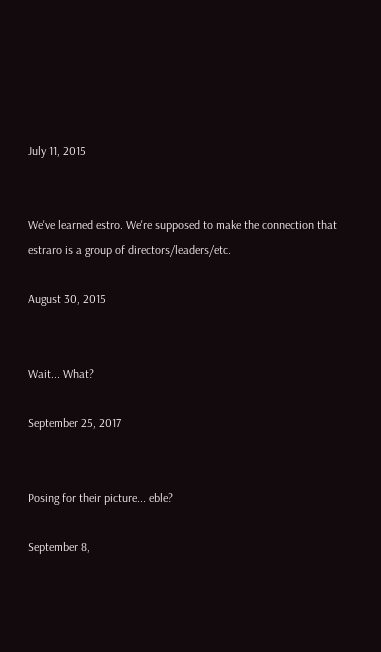July 11, 2015


We've learned estro. We're supposed to make the connection that estraro is a group of directors/leaders/etc.

August 30, 2015


Wait... What?

September 25, 2017


Posing for their picture... eble?

September 8,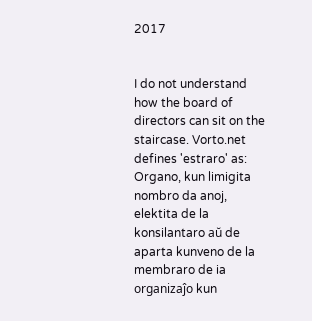2017


I do not understand how the board of directors can sit on the staircase. Vorto.net defines 'estraro' as: Organo, kun limigita nombro da anoj, elektita de la konsilantaro aŭ de aparta kunveno de la membraro de ia organizaĵo kun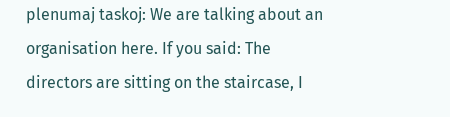plenumaj taskoj: We are talking about an organisation here. If you said: The directors are sitting on the staircase, I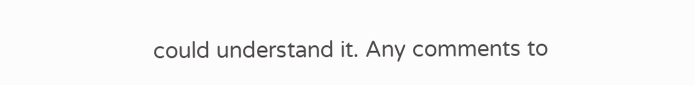could understand it. Any comments to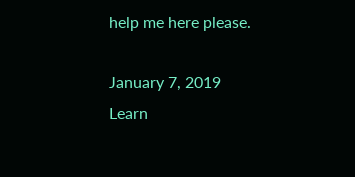help me here please.

January 7, 2019
Learn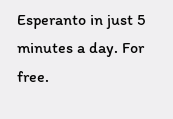Esperanto in just 5 minutes a day. For free.